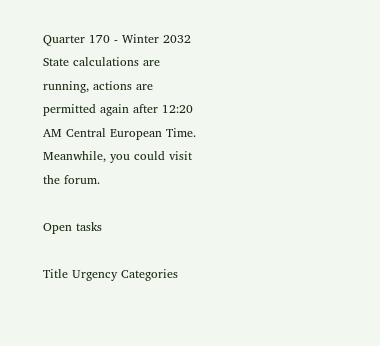Quarter 170 - Winter 2032
State calculations are running, actions are permitted again after 12:20 AM Central European Time. Meanwhile, you could visit the forum.

Open tasks

Title Urgency Categories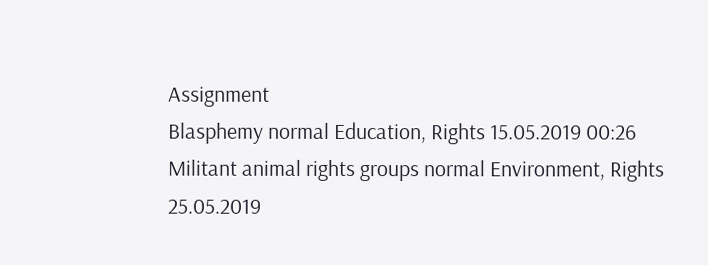Assignment
Blasphemy normal Education, Rights 15.05.2019 00:26
Militant animal rights groups normal Environment, Rights 25.05.2019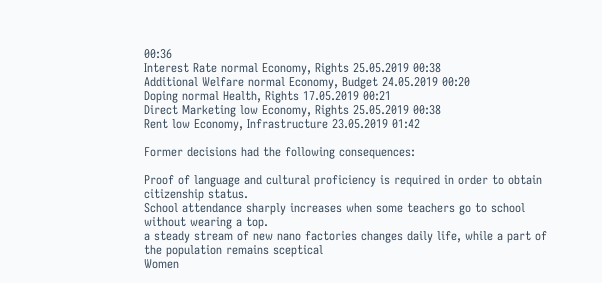00:36
Interest Rate normal Economy, Rights 25.05.2019 00:38
Additional Welfare normal Economy, Budget 24.05.2019 00:20
Doping normal Health, Rights 17.05.2019 00:21
Direct Marketing low Economy, Rights 25.05.2019 00:38
Rent low Economy, Infrastructure 23.05.2019 01:42

Former decisions had the following consequences:

Proof of language and cultural proficiency is required in order to obtain citizenship status.
School attendance sharply increases when some teachers go to school without wearing a top.
a steady stream of new nano factories changes daily life, while a part of the population remains sceptical
Women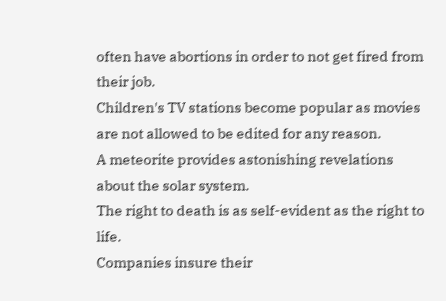often have abortions in order to not get fired from their job.
Children's TV stations become popular as movies are not allowed to be edited for any reason.
A meteorite provides astonishing revelations about the solar system.
The right to death is as self-evident as the right to life.
Companies insure their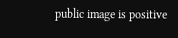public image is positive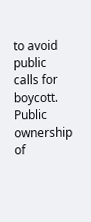to avoid public calls for boycott.
Public ownership of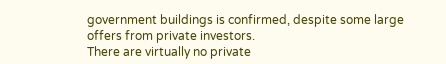government buildings is confirmed, despite some large offers from private investors.
There are virtually no private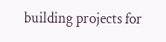building projects for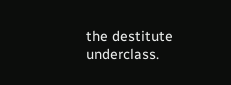the destitute underclass.